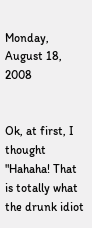Monday, August 18, 2008


Ok, at first, I thought "Hahaha! That is totally what the drunk idiot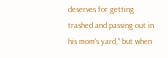deserves for getting trashed and passing out in his mom's yard," but when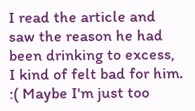I read the article and saw the reason he had been drinking to excess, I kind of felt bad for him. :( Maybe I'm just too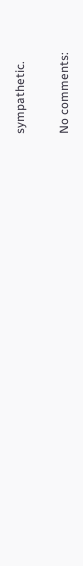sympathetic.

No comments: